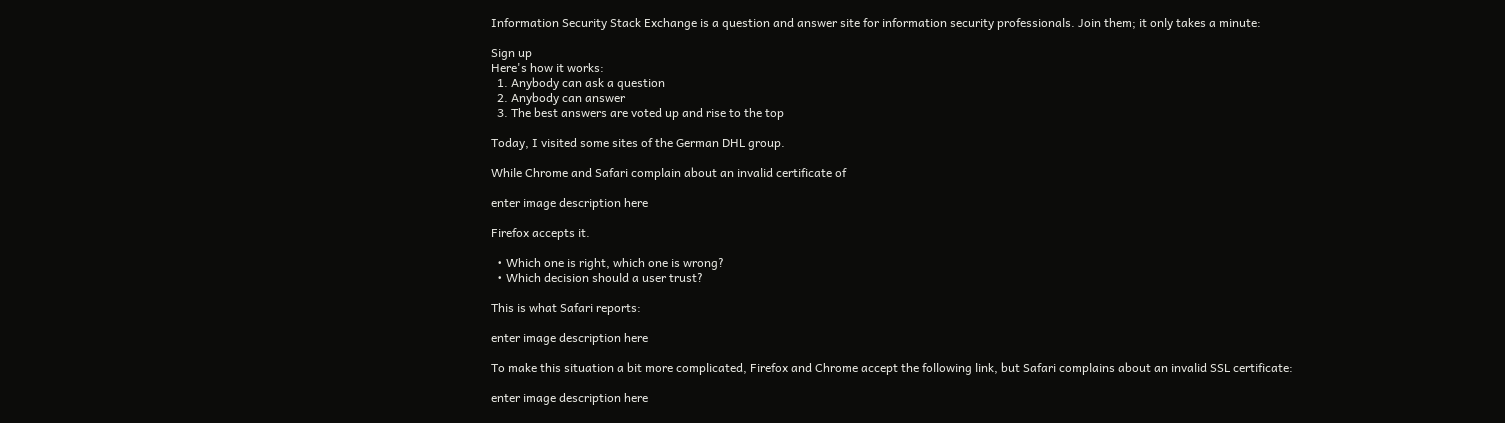Information Security Stack Exchange is a question and answer site for information security professionals. Join them; it only takes a minute:

Sign up
Here's how it works:
  1. Anybody can ask a question
  2. Anybody can answer
  3. The best answers are voted up and rise to the top

Today, I visited some sites of the German DHL group.

While Chrome and Safari complain about an invalid certificate of

enter image description here

Firefox accepts it.

  • Which one is right, which one is wrong?
  • Which decision should a user trust?

This is what Safari reports:

enter image description here

To make this situation a bit more complicated, Firefox and Chrome accept the following link, but Safari complains about an invalid SSL certificate:

enter image description here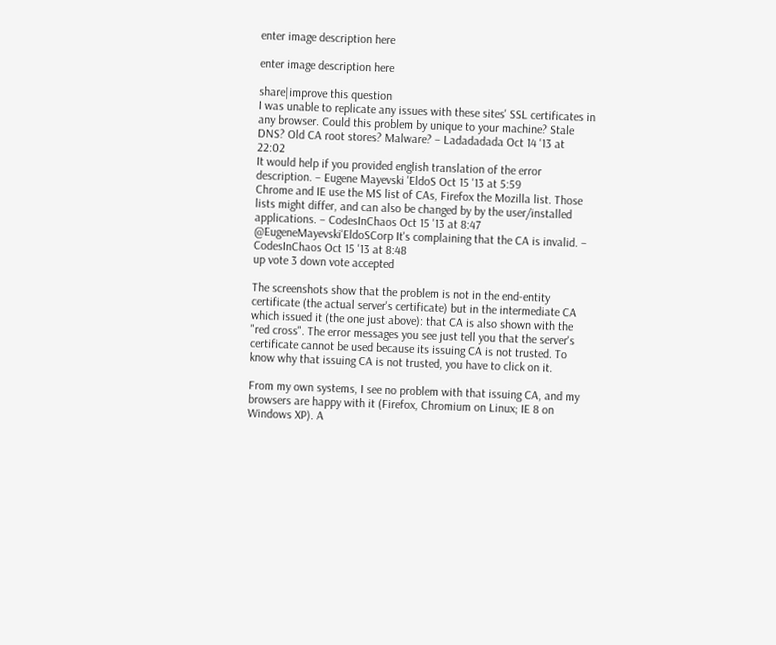enter image description here

enter image description here

share|improve this question
I was unable to replicate any issues with these sites' SSL certificates in any browser. Could this problem by unique to your machine? Stale DNS? Old CA root stores? Malware? – Ladadadada Oct 14 '13 at 22:02
It would help if you provided english translation of the error description. – Eugene Mayevski 'EldoS Oct 15 '13 at 5:59
Chrome and IE use the MS list of CAs, Firefox the Mozilla list. Those lists might differ, and can also be changed by by the user/installed applications. – CodesInChaos Oct 15 '13 at 8:47
@EugeneMayevski'EldoSCorp It's complaining that the CA is invalid. – CodesInChaos Oct 15 '13 at 8:48
up vote 3 down vote accepted

The screenshots show that the problem is not in the end-entity certificate (the actual server's certificate) but in the intermediate CA which issued it (the one just above): that CA is also shown with the "red cross". The error messages you see just tell you that the server's certificate cannot be used because its issuing CA is not trusted. To know why that issuing CA is not trusted, you have to click on it.

From my own systems, I see no problem with that issuing CA, and my browsers are happy with it (Firefox, Chromium on Linux; IE 8 on Windows XP). A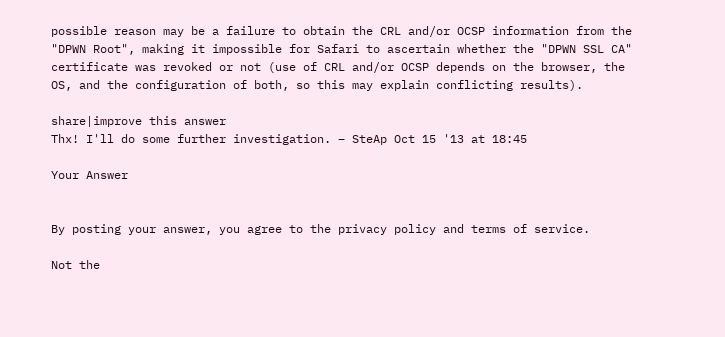possible reason may be a failure to obtain the CRL and/or OCSP information from the "DPWN Root", making it impossible for Safari to ascertain whether the "DPWN SSL CA" certificate was revoked or not (use of CRL and/or OCSP depends on the browser, the OS, and the configuration of both, so this may explain conflicting results).

share|improve this answer
Thx! I'll do some further investigation. – SteAp Oct 15 '13 at 18:45

Your Answer


By posting your answer, you agree to the privacy policy and terms of service.

Not the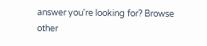answer you're looking for? Browse other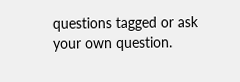questions tagged or ask your own question.